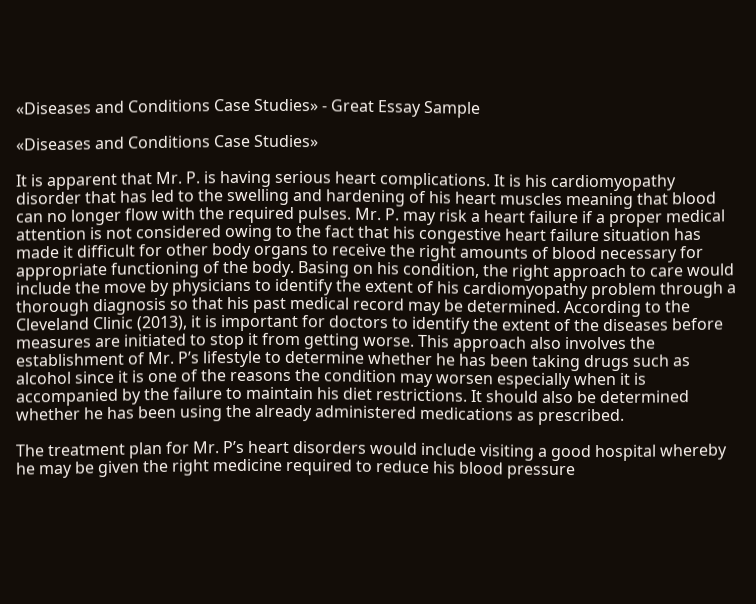«Diseases and Conditions Case Studies» - Great Essay Sample

«Diseases and Conditions Case Studies»

It is apparent that Mr. P. is having serious heart complications. It is his cardiomyopathy disorder that has led to the swelling and hardening of his heart muscles meaning that blood can no longer flow with the required pulses. Mr. P. may risk a heart failure if a proper medical attention is not considered owing to the fact that his congestive heart failure situation has made it difficult for other body organs to receive the right amounts of blood necessary for appropriate functioning of the body. Basing on his condition, the right approach to care would include the move by physicians to identify the extent of his cardiomyopathy problem through a thorough diagnosis so that his past medical record may be determined. According to the Cleveland Clinic (2013), it is important for doctors to identify the extent of the diseases before measures are initiated to stop it from getting worse. This approach also involves the establishment of Mr. P’s lifestyle to determine whether he has been taking drugs such as alcohol since it is one of the reasons the condition may worsen especially when it is accompanied by the failure to maintain his diet restrictions. It should also be determined whether he has been using the already administered medications as prescribed.

The treatment plan for Mr. P’s heart disorders would include visiting a good hospital whereby he may be given the right medicine required to reduce his blood pressure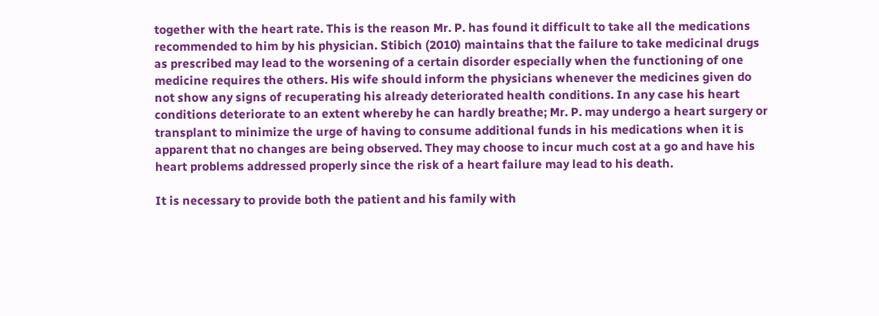together with the heart rate. This is the reason Mr. P. has found it difficult to take all the medications recommended to him by his physician. Stibich (2010) maintains that the failure to take medicinal drugs as prescribed may lead to the worsening of a certain disorder especially when the functioning of one medicine requires the others. His wife should inform the physicians whenever the medicines given do not show any signs of recuperating his already deteriorated health conditions. In any case his heart conditions deteriorate to an extent whereby he can hardly breathe; Mr. P. may undergo a heart surgery or transplant to minimize the urge of having to consume additional funds in his medications when it is apparent that no changes are being observed. They may choose to incur much cost at a go and have his heart problems addressed properly since the risk of a heart failure may lead to his death.

It is necessary to provide both the patient and his family with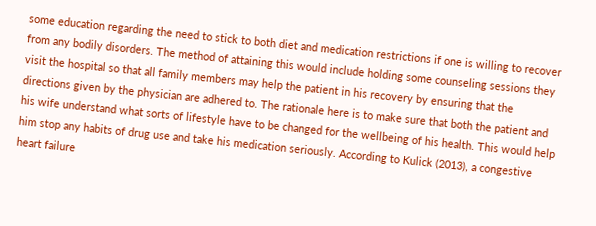some education regarding the need to stick to both diet and medication restrictions if one is willing to recover from any bodily disorders. The method of attaining this would include holding some counseling sessions they visit the hospital so that all family members may help the patient in his recovery by ensuring that the directions given by the physician are adhered to. The rationale here is to make sure that both the patient and his wife understand what sorts of lifestyle have to be changed for the wellbeing of his health. This would help him stop any habits of drug use and take his medication seriously. According to Kulick (2013), a congestive heart failure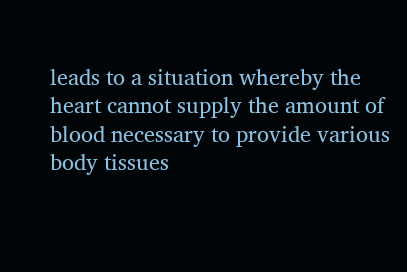leads to a situation whereby the heart cannot supply the amount of blood necessary to provide various body tissues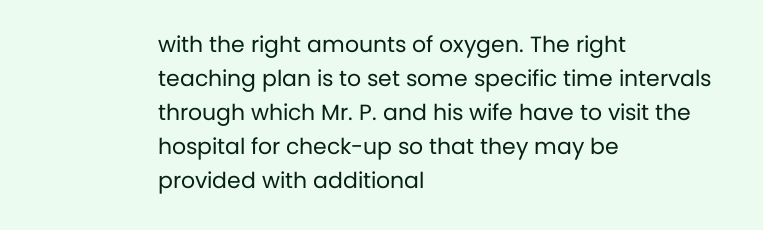with the right amounts of oxygen. The right teaching plan is to set some specific time intervals through which Mr. P. and his wife have to visit the hospital for check-up so that they may be provided with additional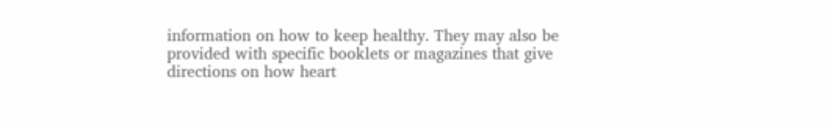information on how to keep healthy. They may also be provided with specific booklets or magazines that give directions on how heart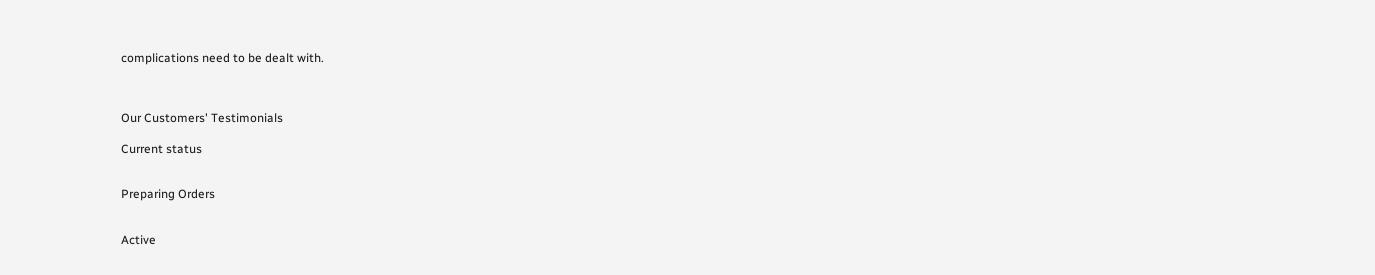complications need to be dealt with.



Our Customers' Testimonials

Current status


Preparing Orders


Active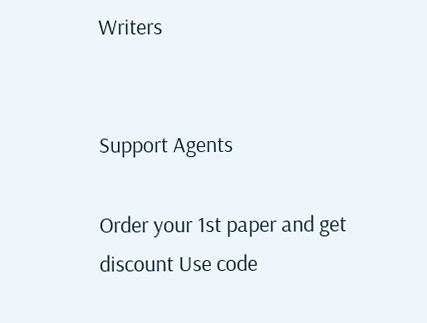Writers


Support Agents

Order your 1st paper and get discount Use code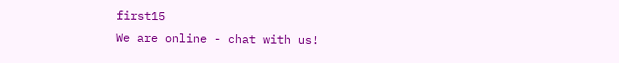first15
We are online - chat with us!